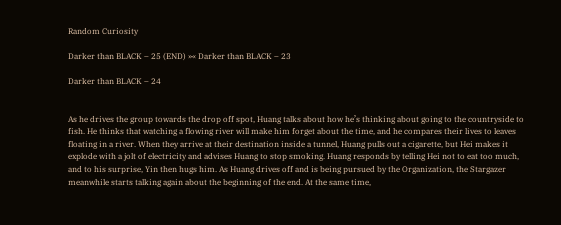Random Curiosity

Darker than BLACK – 25 (END) »« Darker than BLACK – 23

Darker than BLACK – 24


As he drives the group towards the drop off spot, Huang talks about how he’s thinking about going to the countryside to fish. He thinks that watching a flowing river will make him forget about the time, and he compares their lives to leaves floating in a river. When they arrive at their destination inside a tunnel, Huang pulls out a cigarette, but Hei makes it explode with a jolt of electricity and advises Huang to stop smoking. Huang responds by telling Hei not to eat too much, and to his surprise, Yin then hugs him. As Huang drives off and is being pursued by the Organization, the Stargazer meanwhile starts talking again about the beginning of the end. At the same time,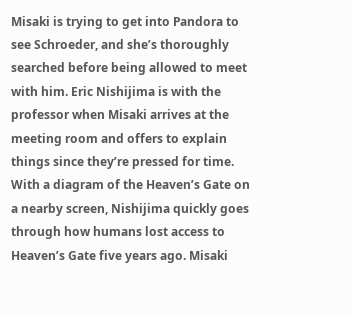Misaki is trying to get into Pandora to see Schroeder, and she’s thoroughly searched before being allowed to meet with him. Eric Nishijima is with the professor when Misaki arrives at the meeting room and offers to explain things since they’re pressed for time. With a diagram of the Heaven’s Gate on a nearby screen, Nishijima quickly goes through how humans lost access to Heaven’s Gate five years ago. Misaki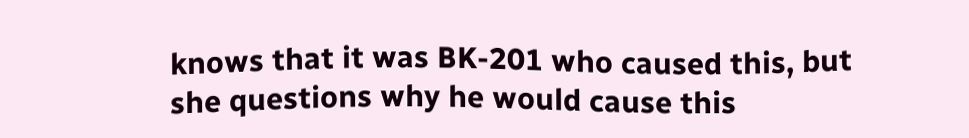knows that it was BK-201 who caused this, but she questions why he would cause this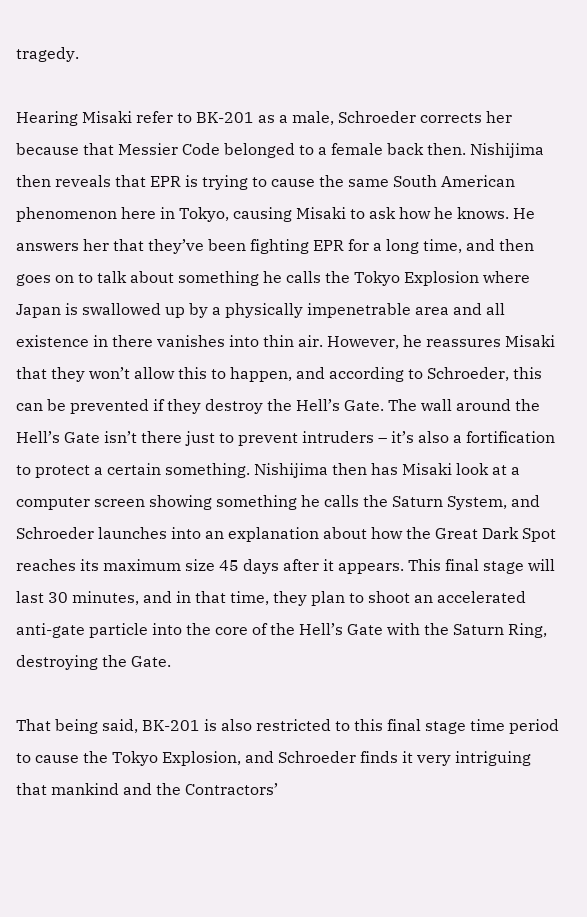tragedy.

Hearing Misaki refer to BK-201 as a male, Schroeder corrects her because that Messier Code belonged to a female back then. Nishijima then reveals that EPR is trying to cause the same South American phenomenon here in Tokyo, causing Misaki to ask how he knows. He answers her that they’ve been fighting EPR for a long time, and then goes on to talk about something he calls the Tokyo Explosion where Japan is swallowed up by a physically impenetrable area and all existence in there vanishes into thin air. However, he reassures Misaki that they won’t allow this to happen, and according to Schroeder, this can be prevented if they destroy the Hell’s Gate. The wall around the Hell’s Gate isn’t there just to prevent intruders – it’s also a fortification to protect a certain something. Nishijima then has Misaki look at a computer screen showing something he calls the Saturn System, and Schroeder launches into an explanation about how the Great Dark Spot reaches its maximum size 45 days after it appears. This final stage will last 30 minutes, and in that time, they plan to shoot an accelerated anti-gate particle into the core of the Hell’s Gate with the Saturn Ring, destroying the Gate.

That being said, BK-201 is also restricted to this final stage time period to cause the Tokyo Explosion, and Schroeder finds it very intriguing that mankind and the Contractors’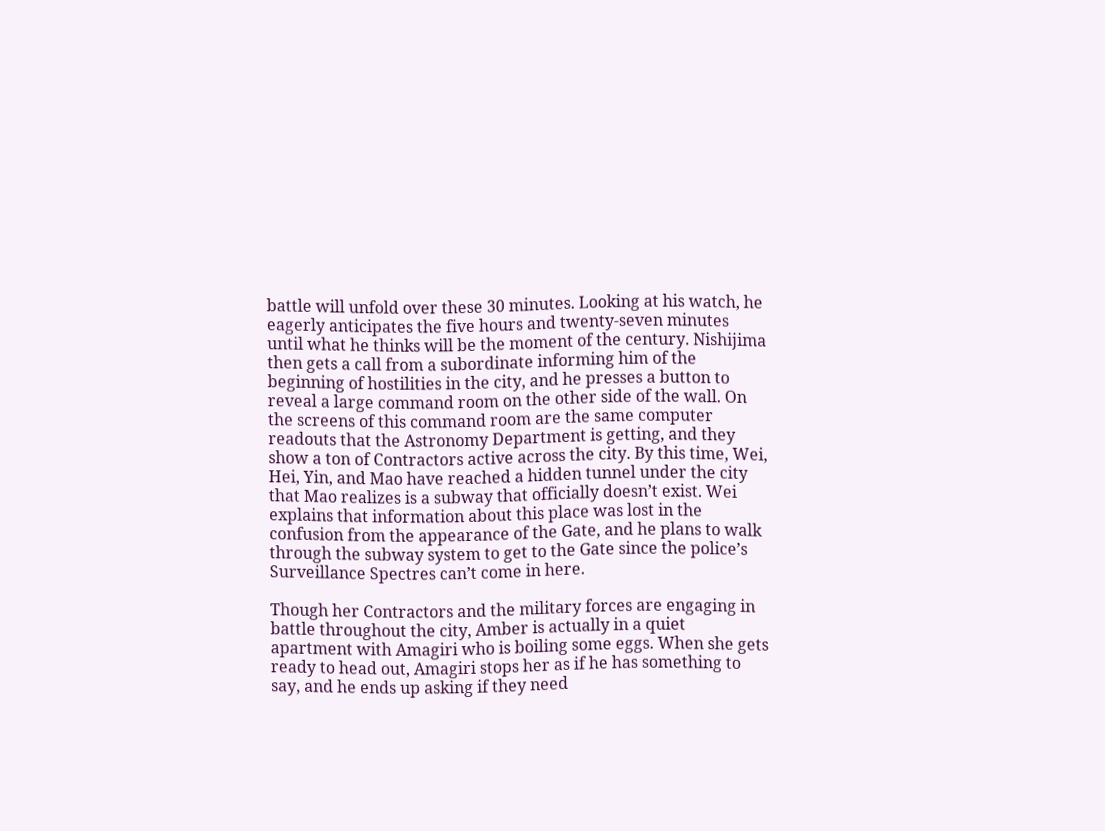battle will unfold over these 30 minutes. Looking at his watch, he eagerly anticipates the five hours and twenty-seven minutes until what he thinks will be the moment of the century. Nishijima then gets a call from a subordinate informing him of the beginning of hostilities in the city, and he presses a button to reveal a large command room on the other side of the wall. On the screens of this command room are the same computer readouts that the Astronomy Department is getting, and they show a ton of Contractors active across the city. By this time, Wei, Hei, Yin, and Mao have reached a hidden tunnel under the city that Mao realizes is a subway that officially doesn’t exist. Wei explains that information about this place was lost in the confusion from the appearance of the Gate, and he plans to walk through the subway system to get to the Gate since the police’s Surveillance Spectres can’t come in here.

Though her Contractors and the military forces are engaging in battle throughout the city, Amber is actually in a quiet apartment with Amagiri who is boiling some eggs. When she gets ready to head out, Amagiri stops her as if he has something to say, and he ends up asking if they need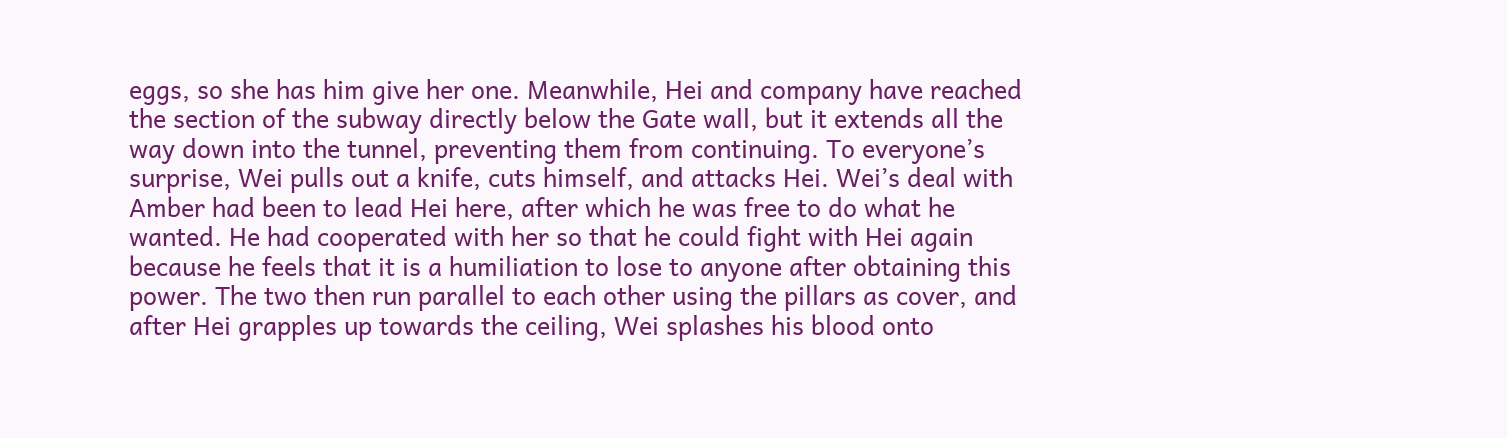eggs, so she has him give her one. Meanwhile, Hei and company have reached the section of the subway directly below the Gate wall, but it extends all the way down into the tunnel, preventing them from continuing. To everyone’s surprise, Wei pulls out a knife, cuts himself, and attacks Hei. Wei’s deal with Amber had been to lead Hei here, after which he was free to do what he wanted. He had cooperated with her so that he could fight with Hei again because he feels that it is a humiliation to lose to anyone after obtaining this power. The two then run parallel to each other using the pillars as cover, and after Hei grapples up towards the ceiling, Wei splashes his blood onto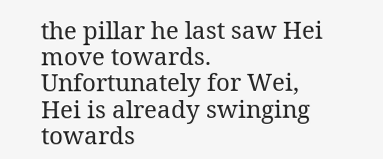the pillar he last saw Hei move towards. Unfortunately for Wei, Hei is already swinging towards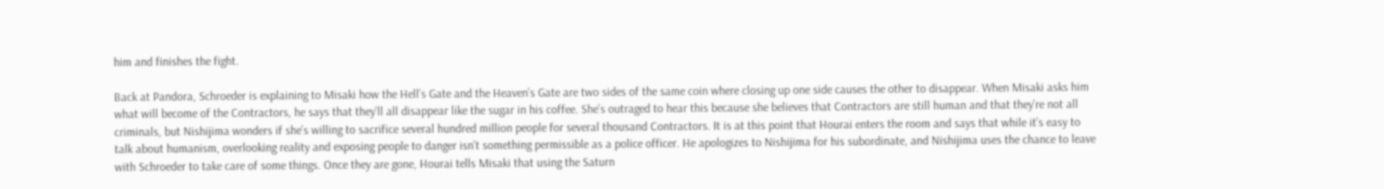him and finishes the fight.

Back at Pandora, Schroeder is explaining to Misaki how the Hell’s Gate and the Heaven’s Gate are two sides of the same coin where closing up one side causes the other to disappear. When Misaki asks him what will become of the Contractors, he says that they’ll all disappear like the sugar in his coffee. She’s outraged to hear this because she believes that Contractors are still human and that they’re not all criminals, but Nishijima wonders if she’s willing to sacrifice several hundred million people for several thousand Contractors. It is at this point that Hourai enters the room and says that while it’s easy to talk about humanism, overlooking reality and exposing people to danger isn’t something permissible as a police officer. He apologizes to Nishijima for his subordinate, and Nishijima uses the chance to leave with Schroeder to take care of some things. Once they are gone, Hourai tells Misaki that using the Saturn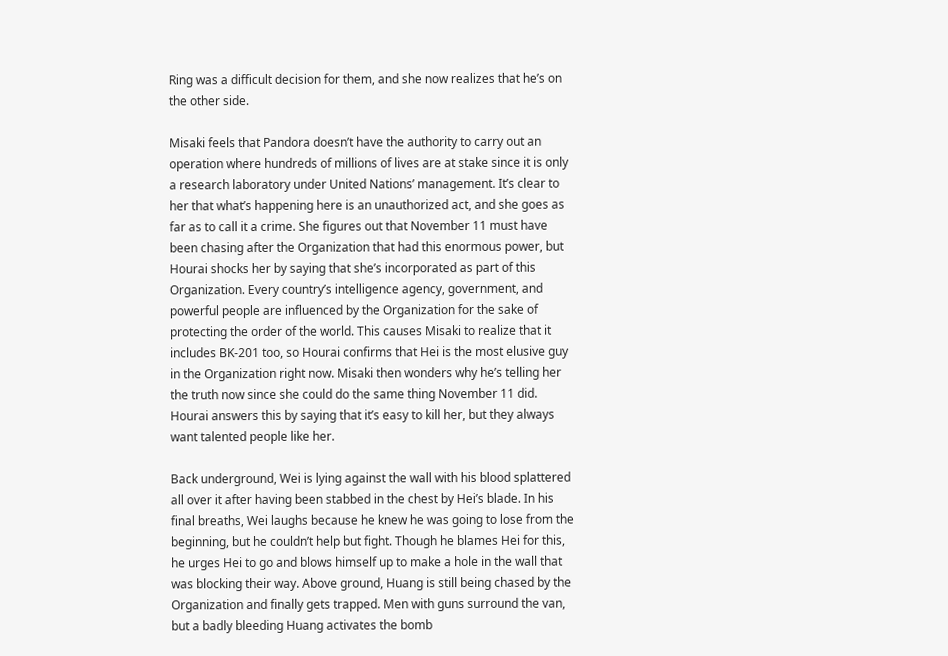Ring was a difficult decision for them, and she now realizes that he’s on the other side.

Misaki feels that Pandora doesn’t have the authority to carry out an operation where hundreds of millions of lives are at stake since it is only a research laboratory under United Nations’ management. It’s clear to her that what’s happening here is an unauthorized act, and she goes as far as to call it a crime. She figures out that November 11 must have been chasing after the Organization that had this enormous power, but Hourai shocks her by saying that she’s incorporated as part of this Organization. Every country’s intelligence agency, government, and powerful people are influenced by the Organization for the sake of protecting the order of the world. This causes Misaki to realize that it includes BK-201 too, so Hourai confirms that Hei is the most elusive guy in the Organization right now. Misaki then wonders why he’s telling her the truth now since she could do the same thing November 11 did. Hourai answers this by saying that it’s easy to kill her, but they always want talented people like her.

Back underground, Wei is lying against the wall with his blood splattered all over it after having been stabbed in the chest by Hei’s blade. In his final breaths, Wei laughs because he knew he was going to lose from the beginning, but he couldn’t help but fight. Though he blames Hei for this, he urges Hei to go and blows himself up to make a hole in the wall that was blocking their way. Above ground, Huang is still being chased by the Organization and finally gets trapped. Men with guns surround the van, but a badly bleeding Huang activates the bomb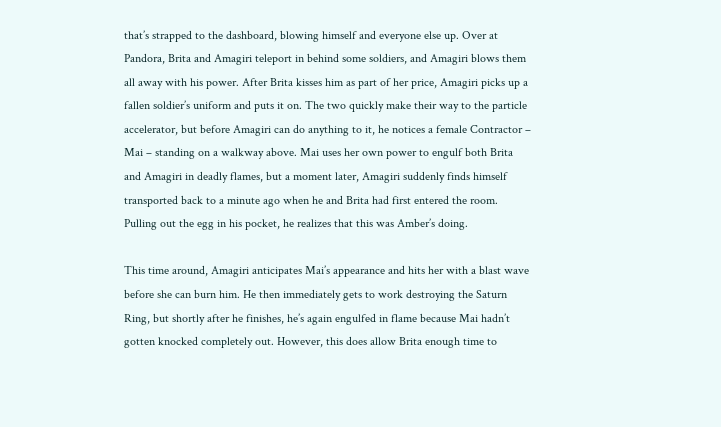that’s strapped to the dashboard, blowing himself and everyone else up. Over at Pandora, Brita and Amagiri teleport in behind some soldiers, and Amagiri blows them all away with his power. After Brita kisses him as part of her price, Amagiri picks up a fallen soldier’s uniform and puts it on. The two quickly make their way to the particle accelerator, but before Amagiri can do anything to it, he notices a female Contractor – Mai – standing on a walkway above. Mai uses her own power to engulf both Brita and Amagiri in deadly flames, but a moment later, Amagiri suddenly finds himself transported back to a minute ago when he and Brita had first entered the room. Pulling out the egg in his pocket, he realizes that this was Amber’s doing.

This time around, Amagiri anticipates Mai’s appearance and hits her with a blast wave before she can burn him. He then immediately gets to work destroying the Saturn Ring, but shortly after he finishes, he’s again engulfed in flame because Mai hadn’t gotten knocked completely out. However, this does allow Brita enough time to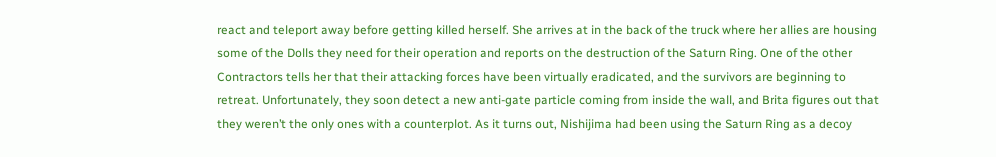react and teleport away before getting killed herself. She arrives at in the back of the truck where her allies are housing some of the Dolls they need for their operation and reports on the destruction of the Saturn Ring. One of the other Contractors tells her that their attacking forces have been virtually eradicated, and the survivors are beginning to retreat. Unfortunately, they soon detect a new anti-gate particle coming from inside the wall, and Brita figures out that they weren’t the only ones with a counterplot. As it turns out, Nishijima had been using the Saturn Ring as a decoy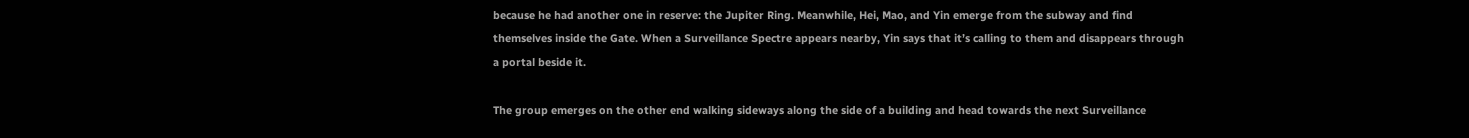because he had another one in reserve: the Jupiter Ring. Meanwhile, Hei, Mao, and Yin emerge from the subway and find themselves inside the Gate. When a Surveillance Spectre appears nearby, Yin says that it’s calling to them and disappears through a portal beside it.

The group emerges on the other end walking sideways along the side of a building and head towards the next Surveillance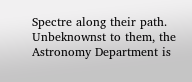Spectre along their path. Unbeknownst to them, the Astronomy Department is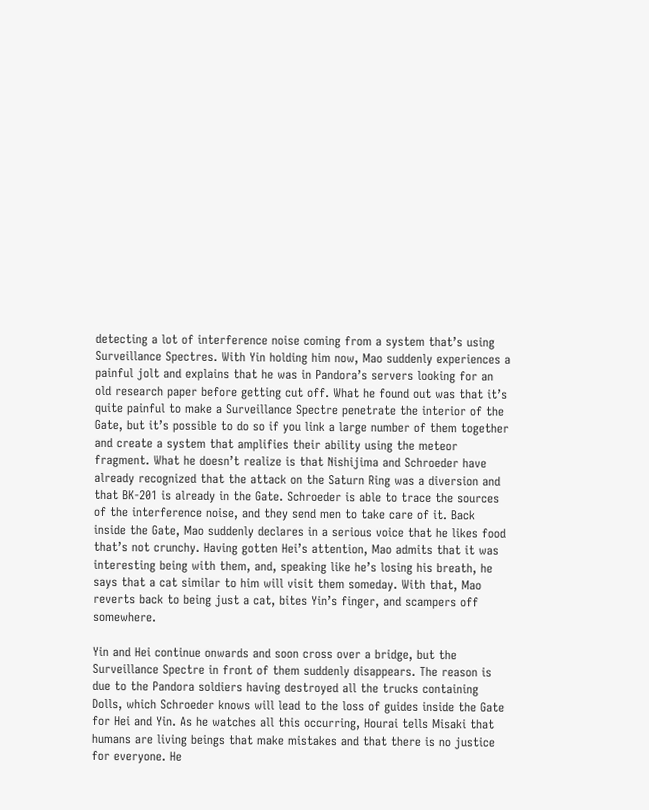detecting a lot of interference noise coming from a system that’s using Surveillance Spectres. With Yin holding him now, Mao suddenly experiences a painful jolt and explains that he was in Pandora’s servers looking for an old research paper before getting cut off. What he found out was that it’s quite painful to make a Surveillance Spectre penetrate the interior of the Gate, but it’s possible to do so if you link a large number of them together and create a system that amplifies their ability using the meteor fragment. What he doesn’t realize is that Nishijima and Schroeder have already recognized that the attack on the Saturn Ring was a diversion and that BK-201 is already in the Gate. Schroeder is able to trace the sources of the interference noise, and they send men to take care of it. Back inside the Gate, Mao suddenly declares in a serious voice that he likes food that’s not crunchy. Having gotten Hei’s attention, Mao admits that it was interesting being with them, and, speaking like he’s losing his breath, he says that a cat similar to him will visit them someday. With that, Mao reverts back to being just a cat, bites Yin’s finger, and scampers off somewhere.

Yin and Hei continue onwards and soon cross over a bridge, but the Surveillance Spectre in front of them suddenly disappears. The reason is due to the Pandora soldiers having destroyed all the trucks containing Dolls, which Schroeder knows will lead to the loss of guides inside the Gate for Hei and Yin. As he watches all this occurring, Hourai tells Misaki that humans are living beings that make mistakes and that there is no justice for everyone. He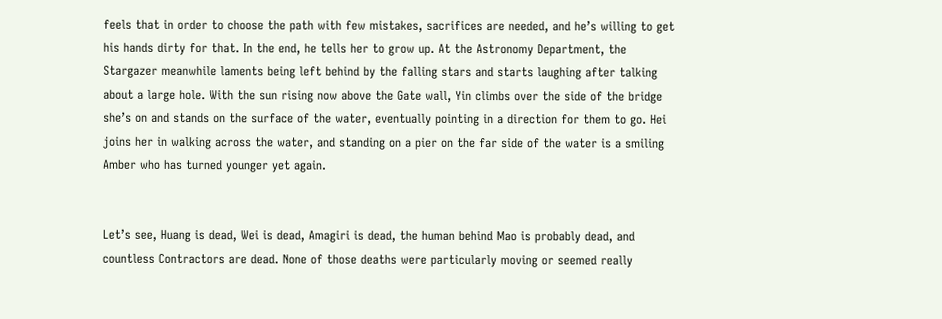feels that in order to choose the path with few mistakes, sacrifices are needed, and he’s willing to get his hands dirty for that. In the end, he tells her to grow up. At the Astronomy Department, the Stargazer meanwhile laments being left behind by the falling stars and starts laughing after talking about a large hole. With the sun rising now above the Gate wall, Yin climbs over the side of the bridge she’s on and stands on the surface of the water, eventually pointing in a direction for them to go. Hei joins her in walking across the water, and standing on a pier on the far side of the water is a smiling Amber who has turned younger yet again.


Let’s see, Huang is dead, Wei is dead, Amagiri is dead, the human behind Mao is probably dead, and countless Contractors are dead. None of those deaths were particularly moving or seemed really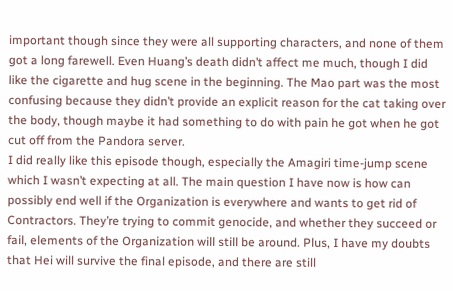important though since they were all supporting characters, and none of them got a long farewell. Even Huang’s death didn’t affect me much, though I did like the cigarette and hug scene in the beginning. The Mao part was the most confusing because they didn’t provide an explicit reason for the cat taking over the body, though maybe it had something to do with pain he got when he got cut off from the Pandora server.
I did really like this episode though, especially the Amagiri time-jump scene which I wasn’t expecting at all. The main question I have now is how can possibly end well if the Organization is everywhere and wants to get rid of Contractors. They’re trying to commit genocide, and whether they succeed or fail, elements of the Organization will still be around. Plus, I have my doubts that Hei will survive the final episode, and there are still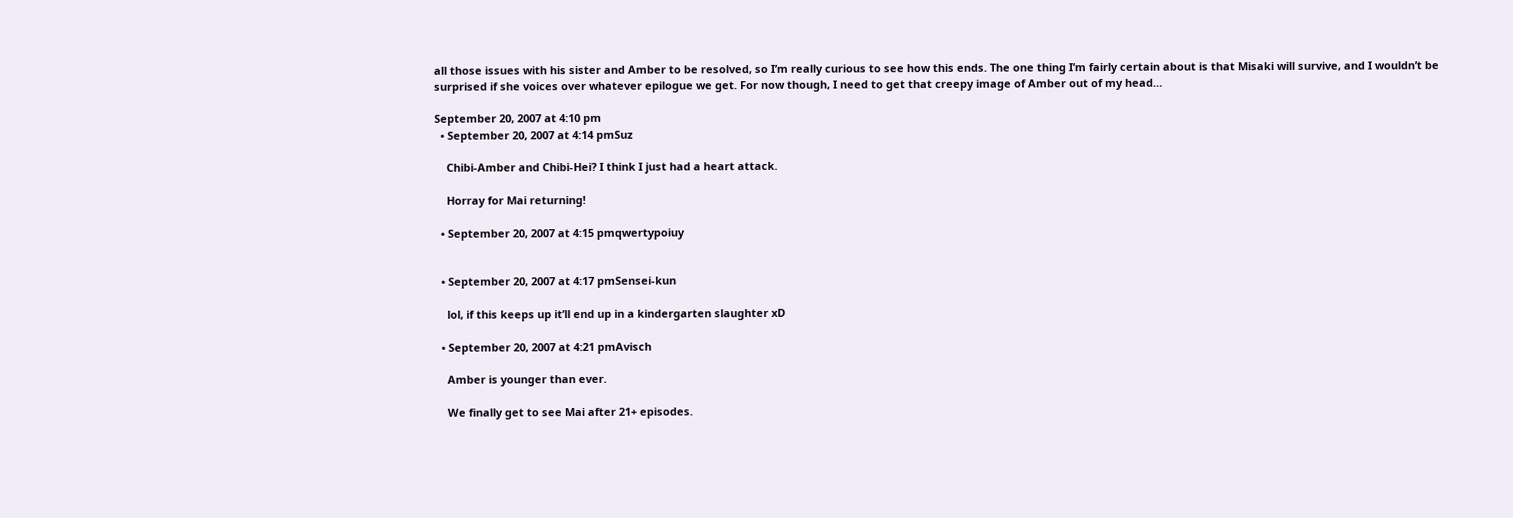all those issues with his sister and Amber to be resolved, so I’m really curious to see how this ends. The one thing I’m fairly certain about is that Misaki will survive, and I wouldn’t be surprised if she voices over whatever epilogue we get. For now though, I need to get that creepy image of Amber out of my head…

September 20, 2007 at 4:10 pm
  • September 20, 2007 at 4:14 pmSuz

    Chibi-Amber and Chibi-Hei? I think I just had a heart attack.

    Horray for Mai returning!

  • September 20, 2007 at 4:15 pmqwertypoiuy


  • September 20, 2007 at 4:17 pmSensei-kun

    lol, if this keeps up it’ll end up in a kindergarten slaughter xD

  • September 20, 2007 at 4:21 pmAvisch

    Amber is younger than ever.

    We finally get to see Mai after 21+ episodes.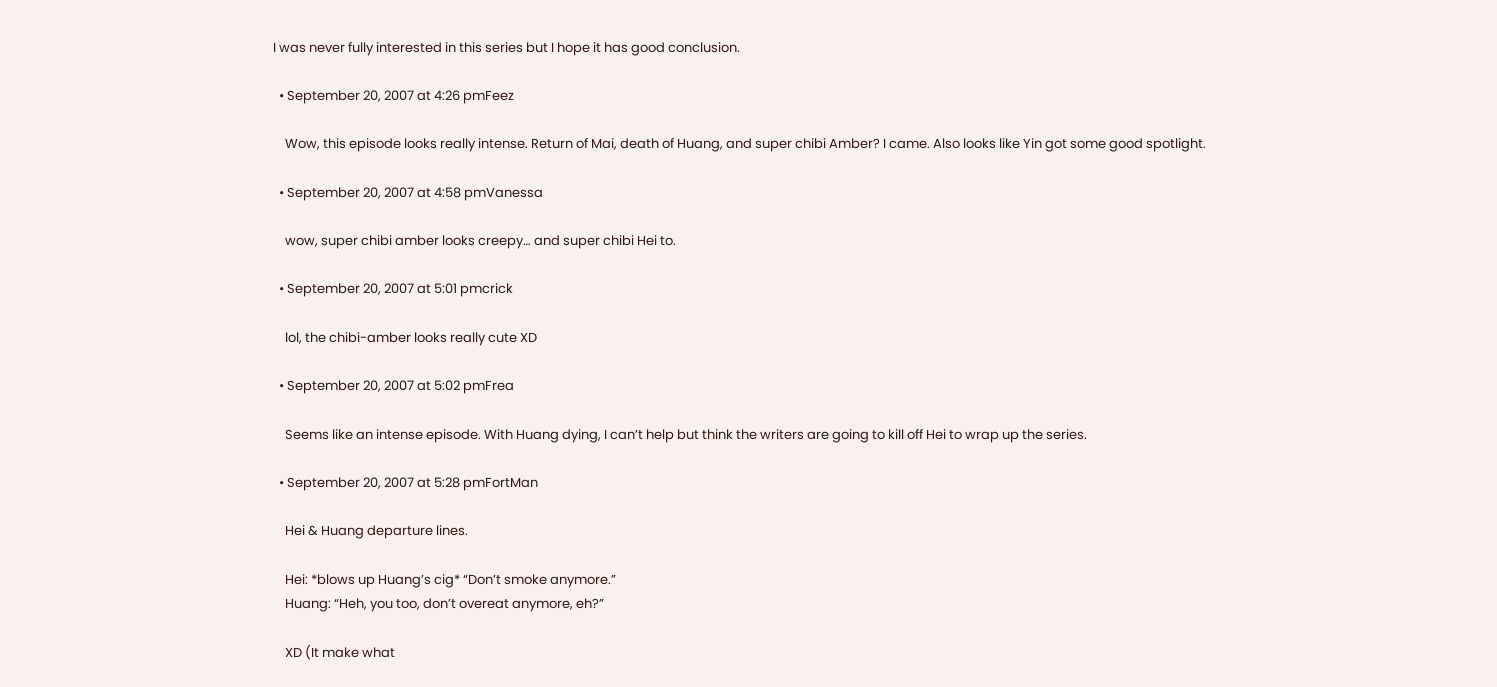I was never fully interested in this series but I hope it has good conclusion.

  • September 20, 2007 at 4:26 pmFeez

    Wow, this episode looks really intense. Return of Mai, death of Huang, and super chibi Amber? I came. Also looks like Yin got some good spotlight.

  • September 20, 2007 at 4:58 pmVanessa

    wow, super chibi amber looks creepy… and super chibi Hei to.

  • September 20, 2007 at 5:01 pmcrick

    lol, the chibi-amber looks really cute XD

  • September 20, 2007 at 5:02 pmFrea

    Seems like an intense episode. With Huang dying, I can’t help but think the writers are going to kill off Hei to wrap up the series.

  • September 20, 2007 at 5:28 pmFortMan

    Hei & Huang departure lines.

    Hei: *blows up Huang’s cig* “Don’t smoke anymore.”
    Huang: “Heh, you too, don’t overeat anymore, eh?”

    XD (It make what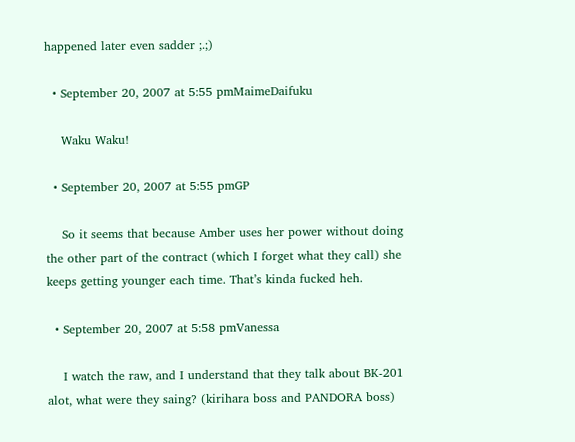happened later even sadder ;.;)

  • September 20, 2007 at 5:55 pmMaimeDaifuku

    Waku Waku!

  • September 20, 2007 at 5:55 pmGP

    So it seems that because Amber uses her power without doing the other part of the contract (which I forget what they call) she keeps getting younger each time. That’s kinda fucked heh.

  • September 20, 2007 at 5:58 pmVanessa

    I watch the raw, and I understand that they talk about BK-201 alot, what were they saing? (kirihara boss and PANDORA boss)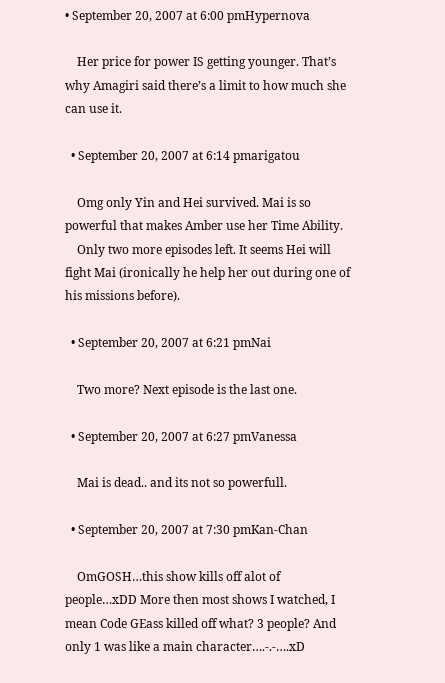• September 20, 2007 at 6:00 pmHypernova

    Her price for power IS getting younger. That’s why Amagiri said there’s a limit to how much she can use it.

  • September 20, 2007 at 6:14 pmarigatou

    Omg only Yin and Hei survived. Mai is so powerful that makes Amber use her Time Ability.
    Only two more episodes left. It seems Hei will fight Mai (ironically he help her out during one of his missions before).

  • September 20, 2007 at 6:21 pmNai

    Two more? Next episode is the last one.

  • September 20, 2007 at 6:27 pmVanessa

    Mai is dead.. and its not so powerfull.

  • September 20, 2007 at 7:30 pmKan-Chan

    OmGOSH…this show kills off alot of people…xDD More then most shows I watched, I mean Code GEass killed off what? 3 people? And only 1 was like a main character….-.-….xD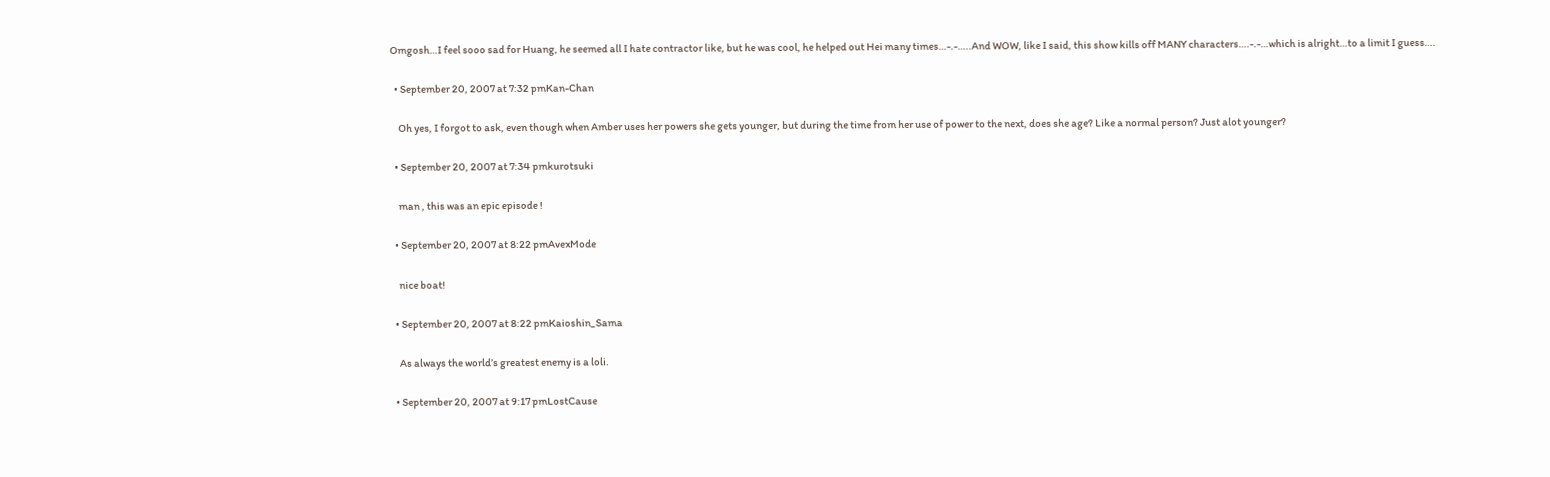Omgosh…I feel sooo sad for Huang, he seemed all I hate contractor like, but he was cool, he helped out Hei many times…-.-…..And WOW, like I said, this show kills off MANY characters….-.-…which is alright…to a limit I guess….

  • September 20, 2007 at 7:32 pmKan-Chan

    Oh yes, I forgot to ask, even though when Amber uses her powers she gets younger, but during the time from her use of power to the next, does she age? Like a normal person? Just alot younger?

  • September 20, 2007 at 7:34 pmkurotsuki

    man , this was an epic episode !

  • September 20, 2007 at 8:22 pmAvexMode

    nice boat!

  • September 20, 2007 at 8:22 pmKaioshin_Sama

    As always the world’s greatest enemy is a loli.

  • September 20, 2007 at 9:17 pmLostCause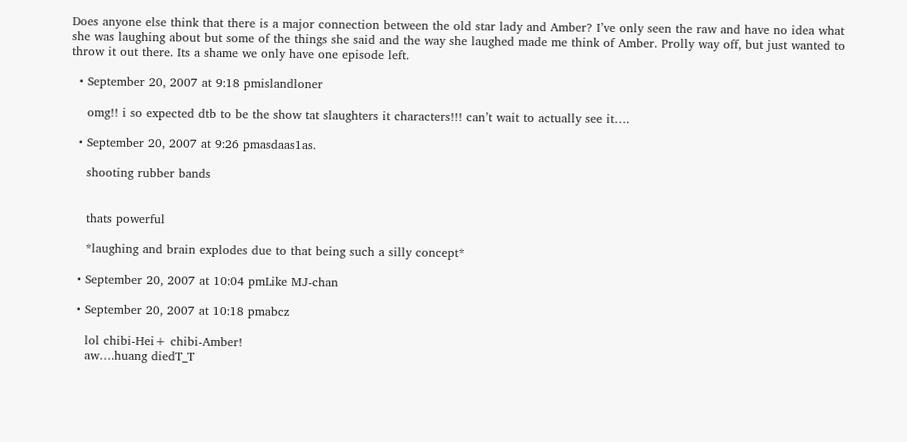Does anyone else think that there is a major connection between the old star lady and Amber? I’ve only seen the raw and have no idea what she was laughing about but some of the things she said and the way she laughed made me think of Amber. Prolly way off, but just wanted to throw it out there. Its a shame we only have one episode left.

  • September 20, 2007 at 9:18 pmislandloner

    omg!! i so expected dtb to be the show tat slaughters it characters!!! can’t wait to actually see it….

  • September 20, 2007 at 9:26 pmasdaas1as.

    shooting rubber bands


    thats powerful

    *laughing and brain explodes due to that being such a silly concept*

  • September 20, 2007 at 10:04 pmLike MJ-chan

  • September 20, 2007 at 10:18 pmabcz

    lol chibi-Hei+ chibi-Amber!
    aw….huang diedT_T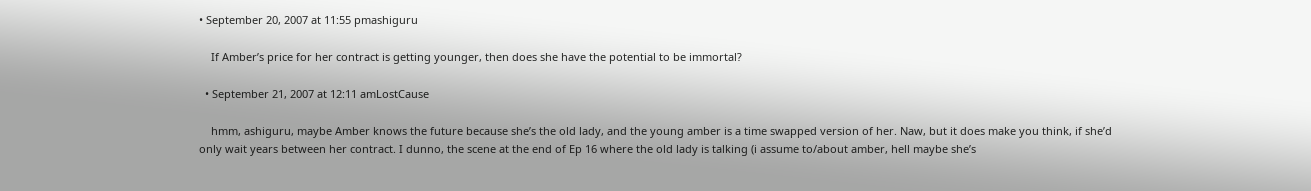• September 20, 2007 at 11:55 pmashiguru

    If Amber’s price for her contract is getting younger, then does she have the potential to be immortal?

  • September 21, 2007 at 12:11 amLostCause

    hmm, ashiguru, maybe Amber knows the future because she’s the old lady, and the young amber is a time swapped version of her. Naw, but it does make you think, if she’d only wait years between her contract. I dunno, the scene at the end of Ep 16 where the old lady is talking (i assume to/about amber, hell maybe she’s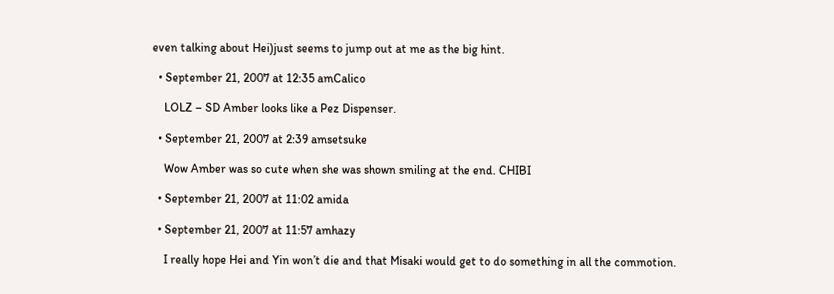even talking about Hei)just seems to jump out at me as the big hint.

  • September 21, 2007 at 12:35 amCalico

    LOLZ – SD Amber looks like a Pez Dispenser.

  • September 21, 2007 at 2:39 amsetsuke

    Wow Amber was so cute when she was shown smiling at the end. CHIBI

  • September 21, 2007 at 11:02 amida

  • September 21, 2007 at 11:57 amhazy

    I really hope Hei and Yin won’t die and that Misaki would get to do something in all the commotion.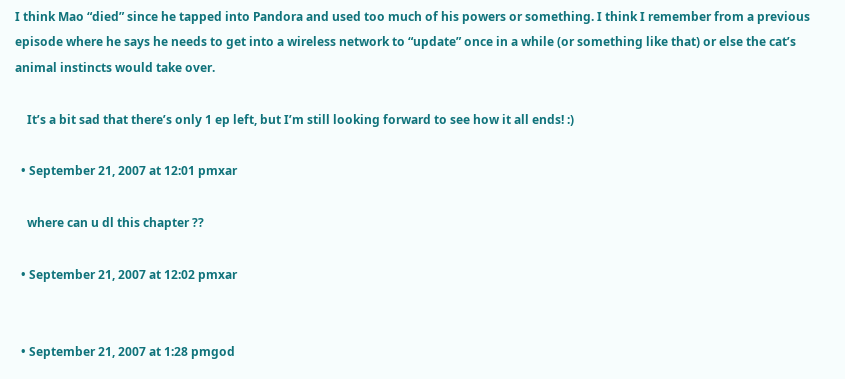I think Mao “died” since he tapped into Pandora and used too much of his powers or something. I think I remember from a previous episode where he says he needs to get into a wireless network to “update” once in a while (or something like that) or else the cat’s animal instincts would take over.

    It’s a bit sad that there’s only 1 ep left, but I’m still looking forward to see how it all ends! :)

  • September 21, 2007 at 12:01 pmxar

    where can u dl this chapter ??

  • September 21, 2007 at 12:02 pmxar


  • September 21, 2007 at 1:28 pmgod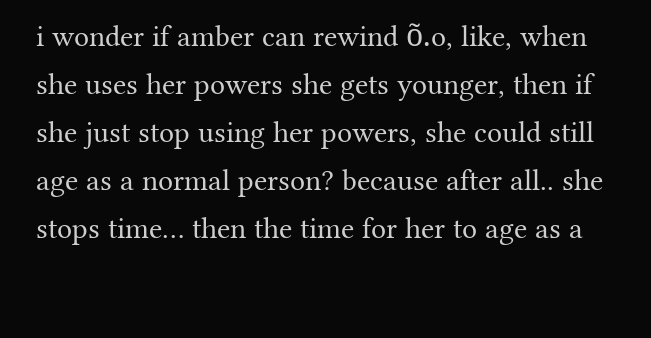i wonder if amber can rewind õ.o, like, when she uses her powers she gets younger, then if she just stop using her powers, she could still age as a normal person? because after all.. she stops time… then the time for her to age as a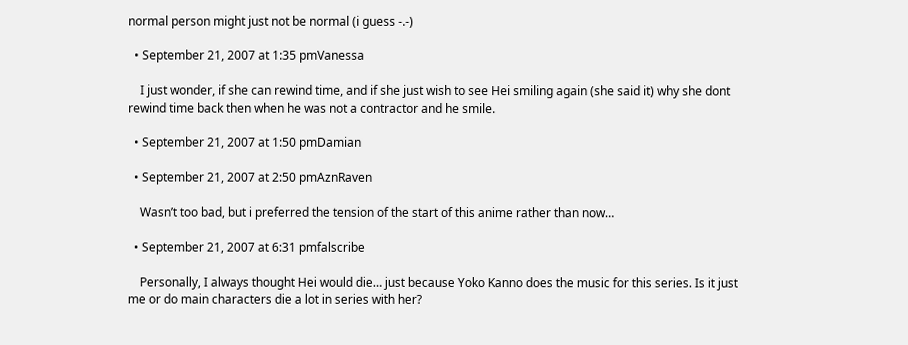normal person might just not be normal (i guess -.-)

  • September 21, 2007 at 1:35 pmVanessa

    I just wonder, if she can rewind time, and if she just wish to see Hei smiling again (she said it) why she dont rewind time back then when he was not a contractor and he smile.

  • September 21, 2007 at 1:50 pmDamian

  • September 21, 2007 at 2:50 pmAznRaven

    Wasn’t too bad, but i preferred the tension of the start of this anime rather than now…

  • September 21, 2007 at 6:31 pmfalscribe

    Personally, I always thought Hei would die… just because Yoko Kanno does the music for this series. Is it just me or do main characters die a lot in series with her?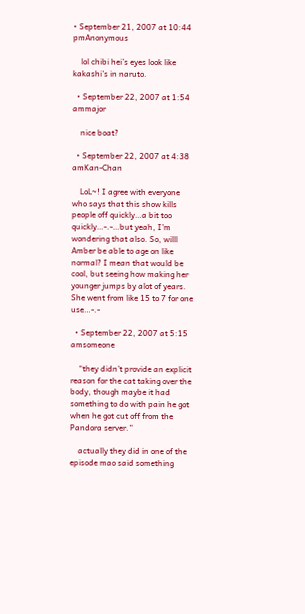• September 21, 2007 at 10:44 pmAnonymous

    lol chibi hei’s eyes look like kakashi’s in naruto.

  • September 22, 2007 at 1:54 ammajor

    nice boat?

  • September 22, 2007 at 4:38 amKan-Chan

    LoL~! I agree with everyone who says that this show kills people off quickly…a bit too quickly…-.-…but yeah, I’m wondering that also. So, willl Amber be able to age on like normal? I mean that would be cool, but seeing how making her younger jumps by alot of years. She went from like 15 to 7 for one use…-.-

  • September 22, 2007 at 5:15 amsomeone

    “they didn’t provide an explicit reason for the cat taking over the body, though maybe it had something to do with pain he got when he got cut off from the Pandora server.”

    actually they did in one of the episode mao said something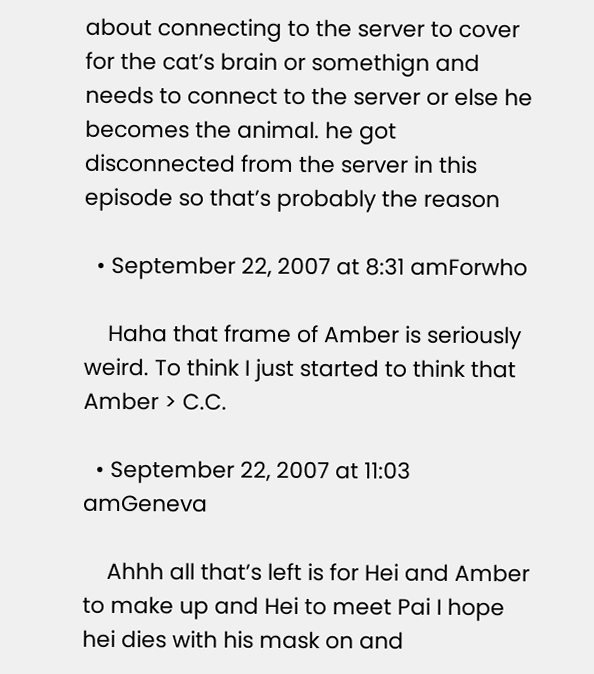about connecting to the server to cover for the cat’s brain or somethign and needs to connect to the server or else he becomes the animal. he got disconnected from the server in this episode so that’s probably the reason

  • September 22, 2007 at 8:31 amForwho

    Haha that frame of Amber is seriously weird. To think I just started to think that Amber > C.C.

  • September 22, 2007 at 11:03 amGeneva

    Ahhh all that’s left is for Hei and Amber to make up and Hei to meet Pai I hope hei dies with his mask on and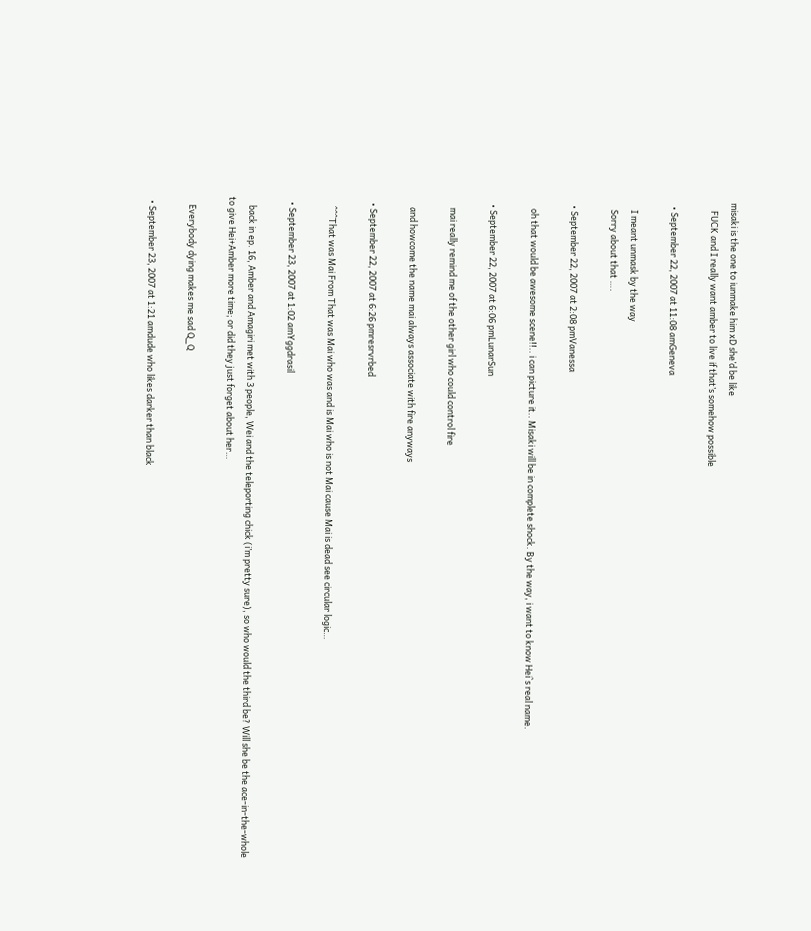misaki is the one to iunmake him xD she’d be like
    FUCK and I really want amber to live if that’s somehow possible

  • September 22, 2007 at 11:08 amGeneva

    I meant unmask by the way
    Sorry about that ….

  • September 22, 2007 at 2:08 pmVanessa

    oh that would be awesome scene!!.. i can picture it.. Misaki will be in complete shock. By the way, i want to know Hei`s real name.

  • September 22, 2007 at 6:06 pmLunarSun

    mai really remind me of the other girl who could control fire

    and howcome the name mai always associate with fire anyways

  • September 22, 2007 at 6:26 pmresrvrbed

    ^^^That was Mai From That was Mai who was and is Mai who is not Mai cause Mai is dead see circular logic…

  • September 23, 2007 at 1:02 amYggdrasil

    back in ep. 16, Amber and Amagiri met with 3 people, Wei and the teleporting chick (i’m pretty sure), so who would the third be? Will she be the ace-in-the-whole to give Hei+Amber more time; or did they just forget about her…

    Everybody dying makes me sad Q_Q

  • September 23, 2007 at 1:21 amdude who likes darker than black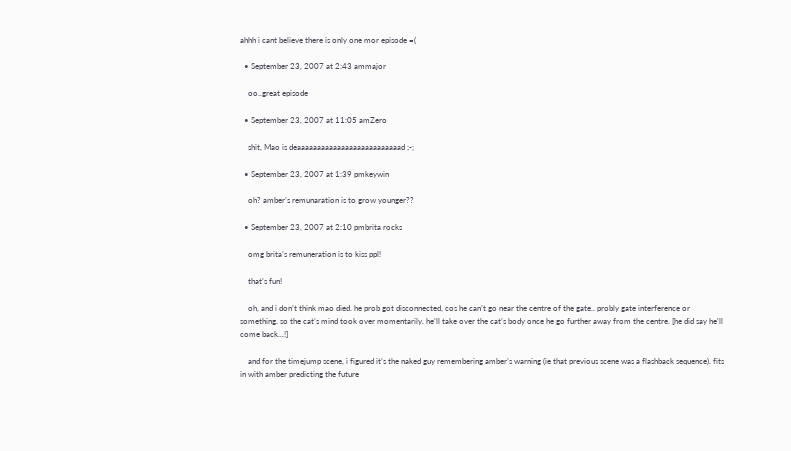ahhh i cant believe there is only one mor episode =(

  • September 23, 2007 at 2:43 ammajor

    oo..great episode

  • September 23, 2007 at 11:05 amZero

    shit, Mao is deaaaaaaaaaaaaaaaaaaaaaaaaaad ;-;

  • September 23, 2007 at 1:39 pmkeywin

    oh? amber’s remunaration is to grow younger??

  • September 23, 2007 at 2:10 pmbrita rocks

    omg brita’s remuneration is to kiss ppl!

    that’s fun!

    oh, and i don’t think mao died. he prob got disconnected, cos he can’t go near the centre of the gate.. probly gate interference or something. so the cat’s mind took over momentarily. he’ll take over the cat’s body once he go further away from the centre. [he did say he'll come back...!]

    and for the timejump scene, i figured it’s the naked guy remembering amber’s warning (ie that previous scene was a flashback sequence). fits in with amber predicting the future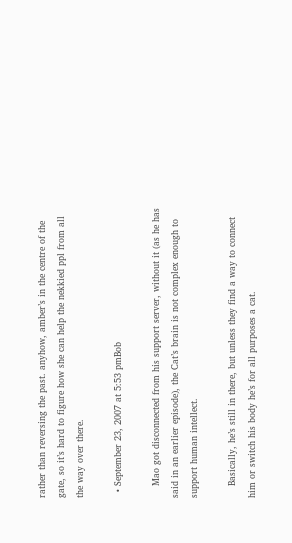rather than reversing the past. anyhow, amber’s in the centre of the gate, so it’s hard to figure how she can help the nekkied ppl from all the way over there.

  • September 23, 2007 at 5:53 pmBob

    Mao got disconnected from his support server, without it (as he has said in an earlier episode), the Cat’s brain is not complex enough to support human intellect.

    Basically, he’s still in there, but unless they find a way to connect him or switch his body he’s for all purposes a cat.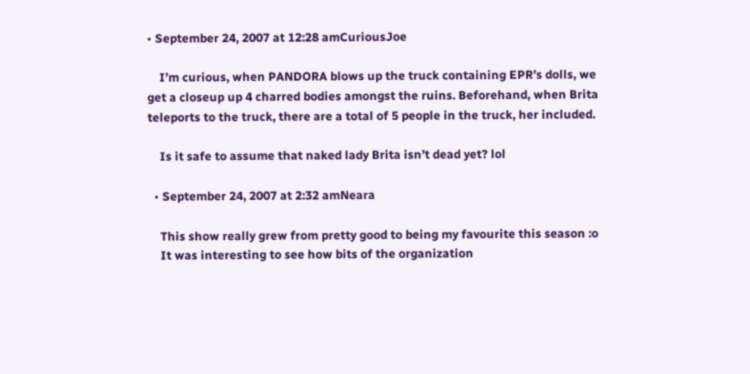• September 24, 2007 at 12:28 amCuriousJoe

    I’m curious, when PANDORA blows up the truck containing EPR’s dolls, we get a closeup up 4 charred bodies amongst the ruins. Beforehand, when Brita teleports to the truck, there are a total of 5 people in the truck, her included.

    Is it safe to assume that naked lady Brita isn’t dead yet? lol

  • September 24, 2007 at 2:32 amNeara

    This show really grew from pretty good to being my favourite this season :o
    It was interesting to see how bits of the organization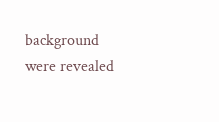background were revealed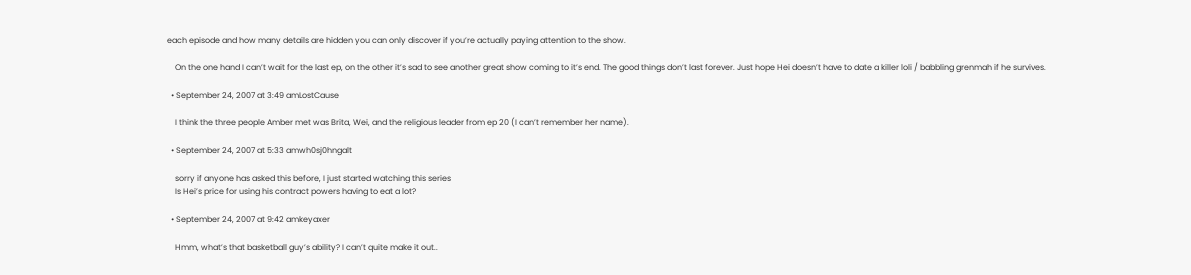each episode and how many details are hidden you can only discover if you’re actually paying attention to the show.

    On the one hand I can’t wait for the last ep, on the other it’s sad to see another great show coming to it’s end. The good things don’t last forever. Just hope Hei doesn’t have to date a killer loli / babbling grenmah if he survives.

  • September 24, 2007 at 3:49 amLostCause

    I think the three people Amber met was Brita, Wei, and the religious leader from ep 20 (I can’t remember her name).

  • September 24, 2007 at 5:33 amwh0sj0hngalt

    sorry if anyone has asked this before, I just started watching this series
    Is Hei’s price for using his contract powers having to eat a lot?

  • September 24, 2007 at 9:42 amkeyaxer

    Hmm, what’s that basketball guy’s ability? I can’t quite make it out..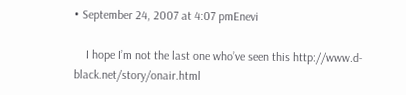• September 24, 2007 at 4:07 pmEnevi

    I hope I’m not the last one who’ve seen this http://www.d-black.net/story/onair.html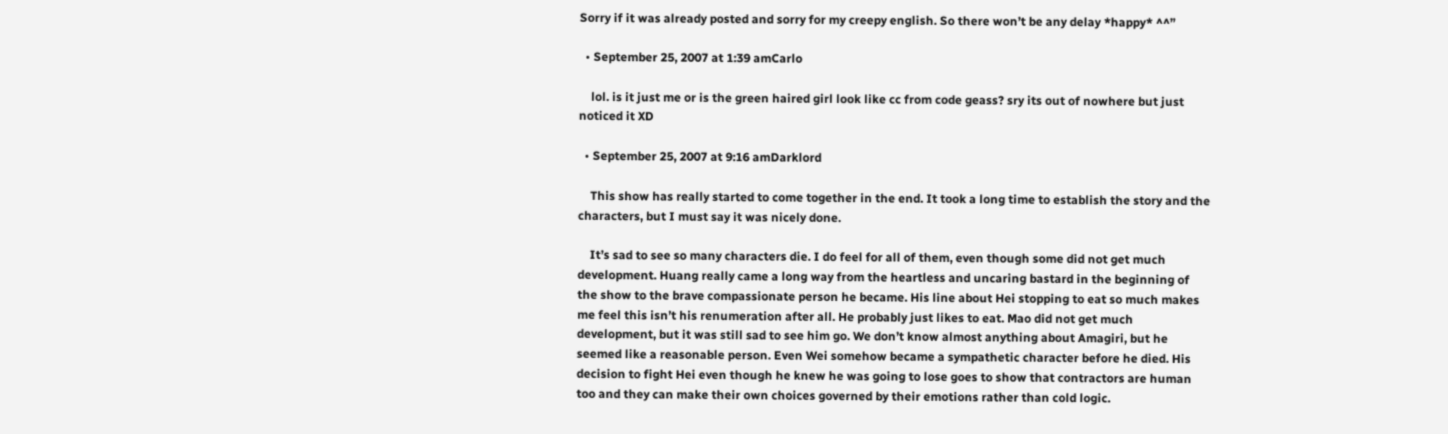Sorry if it was already posted and sorry for my creepy english. So there won’t be any delay *happy* ^^”

  • September 25, 2007 at 1:39 amCarlo

    lol. is it just me or is the green haired girl look like cc from code geass? sry its out of nowhere but just noticed it XD

  • September 25, 2007 at 9:16 amDarklord

    This show has really started to come together in the end. It took a long time to establish the story and the characters, but I must say it was nicely done.

    It’s sad to see so many characters die. I do feel for all of them, even though some did not get much development. Huang really came a long way from the heartless and uncaring bastard in the beginning of the show to the brave compassionate person he became. His line about Hei stopping to eat so much makes me feel this isn’t his renumeration after all. He probably just likes to eat. Mao did not get much development, but it was still sad to see him go. We don’t know almost anything about Amagiri, but he seemed like a reasonable person. Even Wei somehow became a sympathetic character before he died. His decision to fight Hei even though he knew he was going to lose goes to show that contractors are human too and they can make their own choices governed by their emotions rather than cold logic.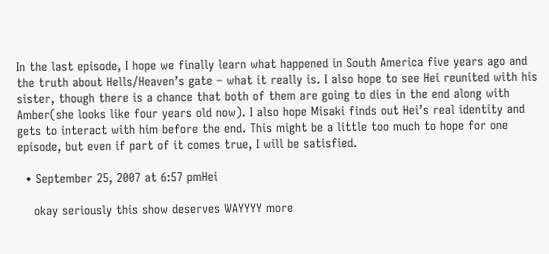In the last episode, I hope we finally learn what happened in South America five years ago and the truth about Hells/Heaven’s gate – what it really is. I also hope to see Hei reunited with his sister, though there is a chance that both of them are going to dies in the end along with Amber(she looks like four years old now). I also hope Misaki finds out Hei’s real identity and gets to interact with him before the end. This might be a little too much to hope for one episode, but even if part of it comes true, I will be satisfied.

  • September 25, 2007 at 6:57 pmHei

    okay seriously this show deserves WAYYYY more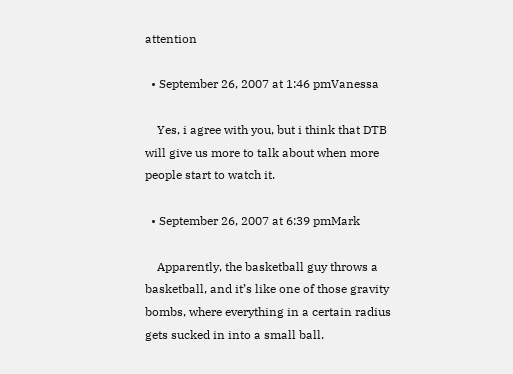attention

  • September 26, 2007 at 1:46 pmVanessa

    Yes, i agree with you, but i think that DTB will give us more to talk about when more people start to watch it.

  • September 26, 2007 at 6:39 pmMark

    Apparently, the basketball guy throws a basketball, and it’s like one of those gravity bombs, where everything in a certain radius gets sucked in into a small ball.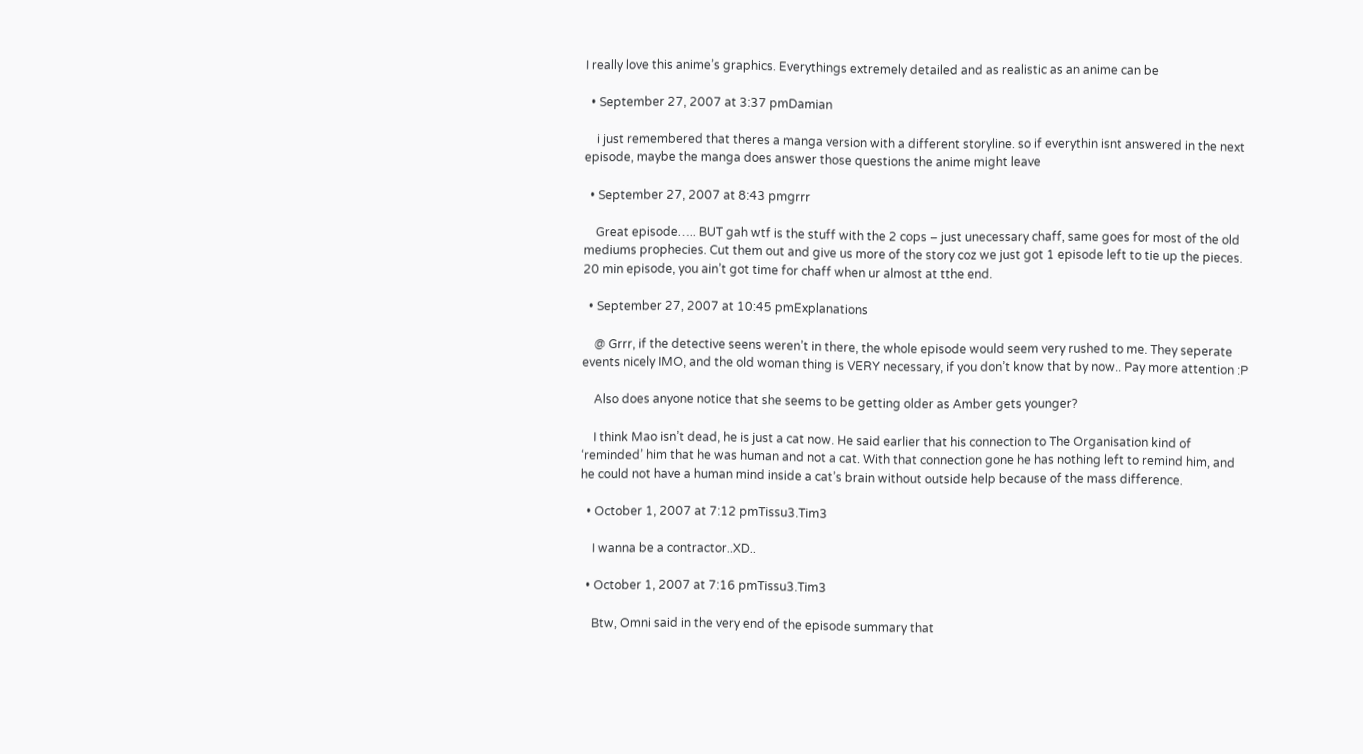I really love this anime’s graphics. Everythings extremely detailed and as realistic as an anime can be

  • September 27, 2007 at 3:37 pmDamian

    i just remembered that theres a manga version with a different storyline. so if everythin isnt answered in the next episode, maybe the manga does answer those questions the anime might leave

  • September 27, 2007 at 8:43 pmgrrr

    Great episode….. BUT gah wtf is the stuff with the 2 cops – just unecessary chaff, same goes for most of the old mediums prophecies. Cut them out and give us more of the story coz we just got 1 episode left to tie up the pieces. 20 min episode, you ain’t got time for chaff when ur almost at tthe end.

  • September 27, 2007 at 10:45 pmExplanations

    @ Grrr, if the detective seens weren’t in there, the whole episode would seem very rushed to me. They seperate events nicely IMO, and the old woman thing is VERY necessary, if you don’t know that by now.. Pay more attention :P

    Also does anyone notice that she seems to be getting older as Amber gets younger?

    I think Mao isn’t dead, he is just a cat now. He said earlier that his connection to The Organisation kind of ‘reminded’ him that he was human and not a cat. With that connection gone he has nothing left to remind him, and he could not have a human mind inside a cat’s brain without outside help because of the mass difference.

  • October 1, 2007 at 7:12 pmTissu3.Tim3

    I wanna be a contractor..XD..

  • October 1, 2007 at 7:16 pmTissu3.Tim3

    Btw, Omni said in the very end of the episode summary that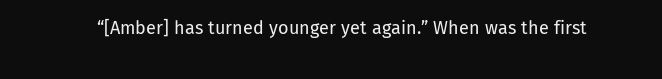“[Amber] has turned younger yet again.” When was the first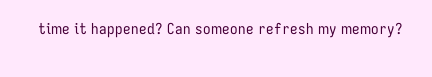time it happened? Can someone refresh my memory?